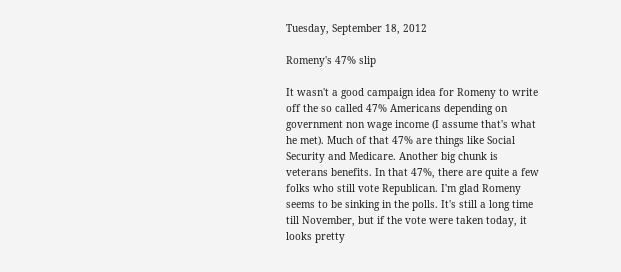Tuesday, September 18, 2012

Romeny's 47% slip

It wasn't a good campaign idea for Romeny to write off the so called 47% Americans depending on government non wage income (I assume that's what he met). Much of that 47% are things like Social Security and Medicare. Another big chunk is veterans benefits. In that 47%, there are quite a few folks who still vote Republican. I'm glad Romeny seems to be sinking in the polls. It's still a long time till November, but if the vote were taken today, it looks pretty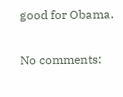good for Obama.

No comments: